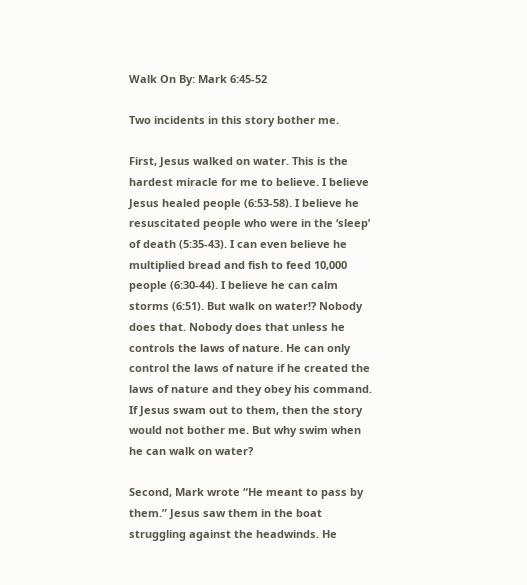Walk On By: Mark 6:45-52

Two incidents in this story bother me.

First, Jesus walked on water. This is the hardest miracle for me to believe. I believe Jesus healed people (6:53-58). I believe he resuscitated people who were in the ‘sleep’ of death (5:35-43). I can even believe he multiplied bread and fish to feed 10,000 people (6:30-44). I believe he can calm storms (6:51). But walk on water!? Nobody does that. Nobody does that unless he controls the laws of nature. He can only control the laws of nature if he created the laws of nature and they obey his command. If Jesus swam out to them, then the story would not bother me. But why swim when he can walk on water?

Second, Mark wrote “He meant to pass by them.” Jesus saw them in the boat struggling against the headwinds. He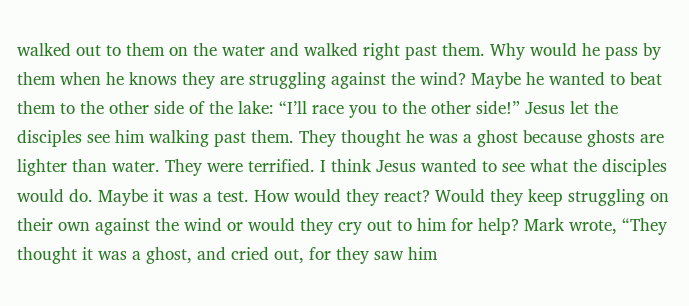walked out to them on the water and walked right past them. Why would he pass by them when he knows they are struggling against the wind? Maybe he wanted to beat them to the other side of the lake: “I’ll race you to the other side!” Jesus let the disciples see him walking past them. They thought he was a ghost because ghosts are lighter than water. They were terrified. I think Jesus wanted to see what the disciples would do. Maybe it was a test. How would they react? Would they keep struggling on their own against the wind or would they cry out to him for help? Mark wrote, “They thought it was a ghost, and cried out, for they saw him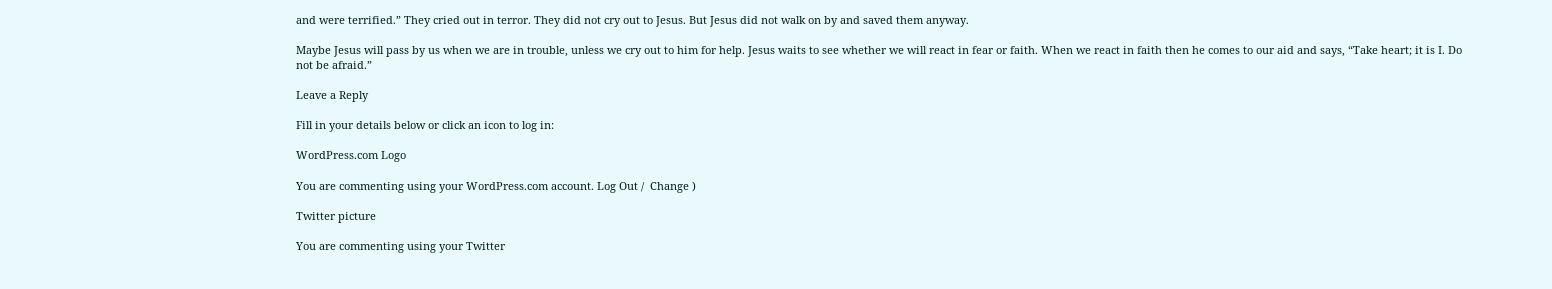and were terrified.” They cried out in terror. They did not cry out to Jesus. But Jesus did not walk on by and saved them anyway.

Maybe Jesus will pass by us when we are in trouble, unless we cry out to him for help. Jesus waits to see whether we will react in fear or faith. When we react in faith then he comes to our aid and says, “Take heart; it is I. Do not be afraid.”

Leave a Reply

Fill in your details below or click an icon to log in:

WordPress.com Logo

You are commenting using your WordPress.com account. Log Out /  Change )

Twitter picture

You are commenting using your Twitter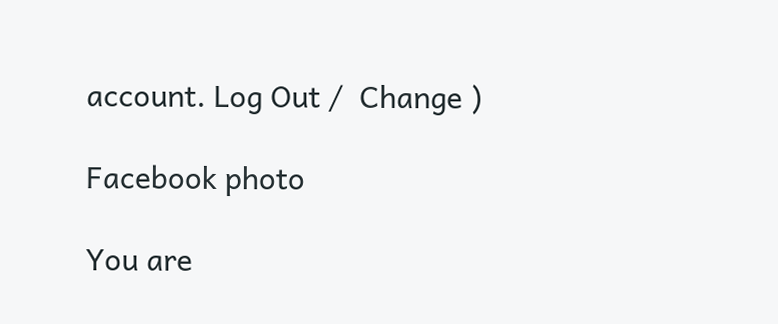account. Log Out /  Change )

Facebook photo

You are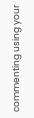commenting using your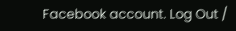Facebook account. Log Out /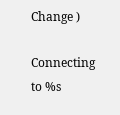Change )

Connecting to %s